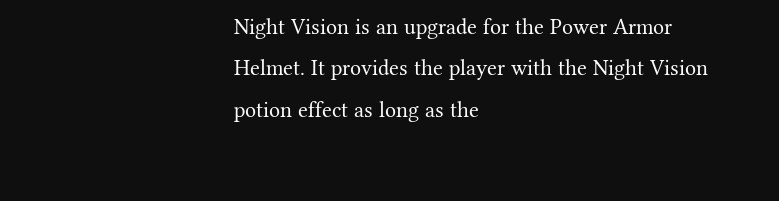Night Vision is an upgrade for the Power Armor Helmet. It provides the player with the Night Vision potion effect as long as the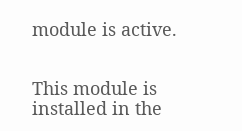module is active.


This module is installed in the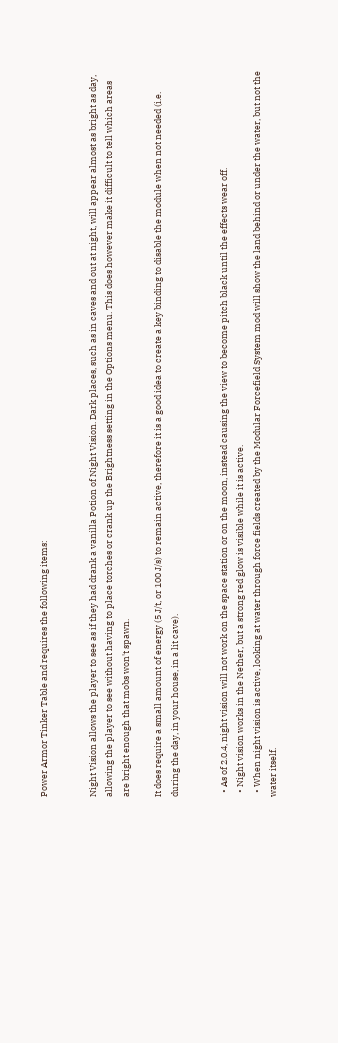Power Armor Tinker Table and requires the following items:


Night Vision allows the player to see as if they had drank a vanilla Potion of Night Vision. Dark places, such as in caves and out at night, will appear almost as bright as day, allowing the player to see without having to place torches or crank up the Brightness setting in the Options menu. This does however make it difficult to tell which areas are bright enough that mobs won't spawn.

It does require a small amount of energy (5 J/t, or 100 J/s) to remain active, therefore it is a good idea to create a key binding to disable the module when not needed (i.e. during the day, in your house, in a lit cave).


  • As of 2.0.4, night vision will not work on the space station or on the moon, instead causing the view to become pitch black until the effects wear off.
  • Night vision works in the Nether, but a strong red glow is visible while it is active.
  • When night vision is active, looking at water through force fields created by the Modular Forcefield System mod will show the land behind or under the water, but not the water itself.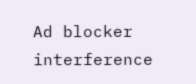Ad blocker interference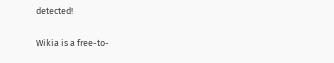detected!

Wikia is a free-to-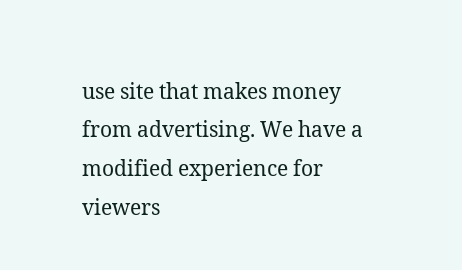use site that makes money from advertising. We have a modified experience for viewers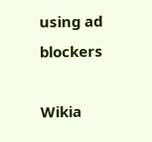using ad blockers

Wikia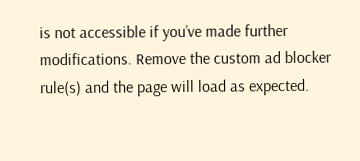is not accessible if you’ve made further modifications. Remove the custom ad blocker rule(s) and the page will load as expected.